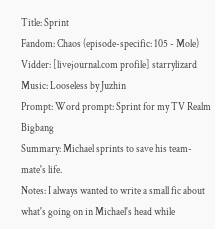Title: Sprint
Fandom: Chaos (episode-specific: 105 - Mole)
Vidder: [livejournal.com profile] starrylizard
Music: Looseless by Juzhin
Prompt: Word prompt: Sprint for my TV Realm Bigbang
Summary: Michael sprints to save his team-mate's life.
Notes: I always wanted to write a small fic about what's going on in Michael's head while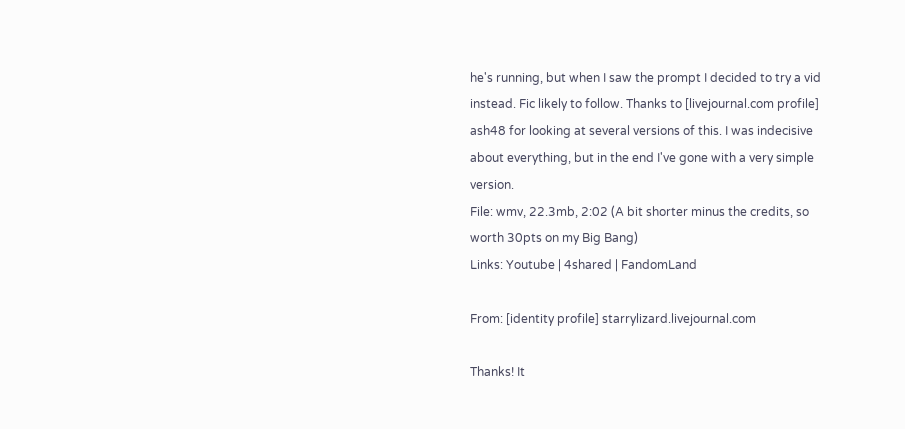he's running, but when I saw the prompt I decided to try a vid instead. Fic likely to follow. Thanks to [livejournal.com profile] ash48 for looking at several versions of this. I was indecisive about everything, but in the end I've gone with a very simple version.
File: wmv, 22.3mb, 2:02 (A bit shorter minus the credits, so worth 30pts on my Big Bang)
Links: Youtube | 4shared | FandomLand

From: [identity profile] starrylizard.livejournal.com

Thanks! It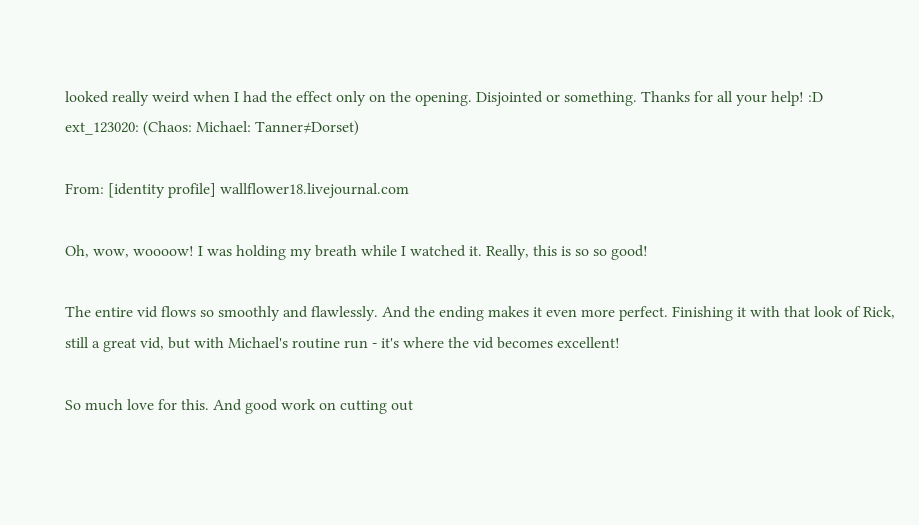looked really weird when I had the effect only on the opening. Disjointed or something. Thanks for all your help! :D
ext_123020: (Chaos: Michael: Tanner≠Dorset)

From: [identity profile] wallflower18.livejournal.com

Oh, wow, woooow! I was holding my breath while I watched it. Really, this is so so good!

The entire vid flows so smoothly and flawlessly. And the ending makes it even more perfect. Finishing it with that look of Rick, still a great vid, but with Michael's routine run - it's where the vid becomes excellent!

So much love for this. And good work on cutting out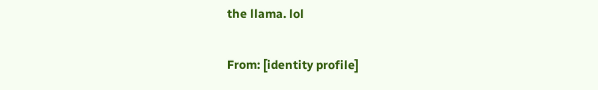the llama. lol

From: [identity profile]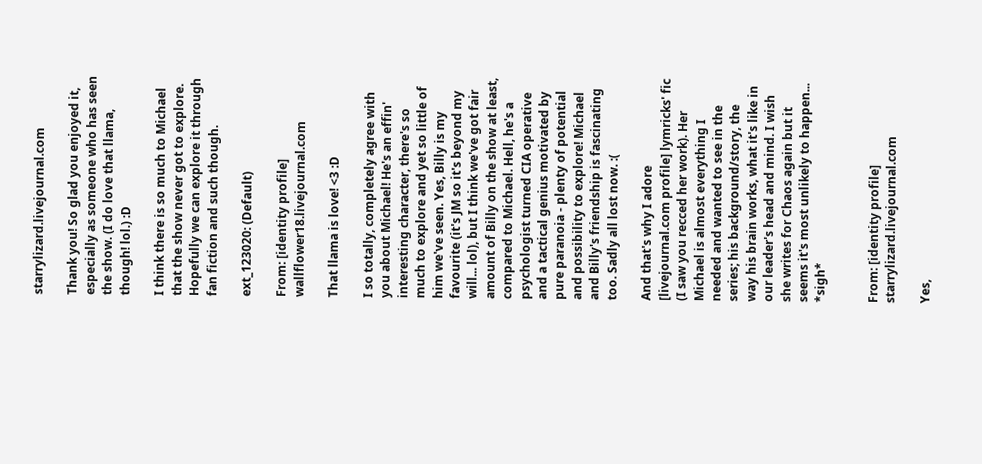starrylizard.livejournal.com

Thank you! So glad you enjoyed it, especially as someone who has seen the show. (I do love that llama, though! lol.) :D

I think there is so much to Michael that the show never got to explore. Hopefully we can explore it through fan fiction and such though.

ext_123020: (Default)

From: [identity profile] wallflower18.livejournal.com

That llama is love! <3 :D

I so totally, completely agree with you about Michael! He's an effin' interesting character, there's so much to explore and yet so little of him we've seen. Yes, Billy is my favourite (it's JM so it's beyond my will... lol), but I think we've got fair amount of Billy on the show at least, compared to Michael. Hell, he's a psychologist turned CIA operative and a tactical genius motivated by pure paranoia - plenty of potential and possibility to explore! Michael and Billy's friendship is fascinating too. Sadly all lost now. :(

And that's why I adore [livejournal.com profile] lymricks' fic (I saw you recced her work). Her Michael is almost everything I needed and wanted to see in the series; his background/story, the way his brain works, what it's like in our leader's head and mind. I wish she writes for Chaos again but it seems it's most unlikely to happen... *sigh*


From: [identity profile] starrylizard.livejournal.com

Yes,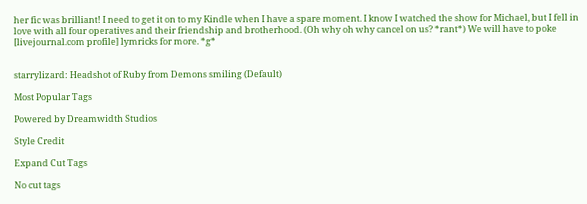her fic was brilliant! I need to get it on to my Kindle when I have a spare moment. I know I watched the show for Michael, but I fell in love with all four operatives and their friendship and brotherhood. (Oh why oh why cancel on us? *rant*) We will have to poke [livejournal.com profile] lymricks for more. *g*


starrylizard: Headshot of Ruby from Demons smiling (Default)

Most Popular Tags

Powered by Dreamwidth Studios

Style Credit

Expand Cut Tags

No cut tags